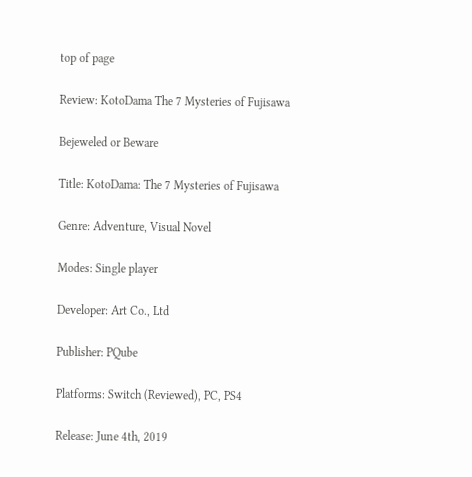top of page

Review: KotoDama The 7 Mysteries of Fujisawa

Bejeweled or Beware

Title: KotoDama: The 7 Mysteries of Fujisawa

Genre: Adventure, Visual Novel

Modes: Single player

Developer: Art Co., Ltd

Publisher: PQube

Platforms: Switch (Reviewed), PC, PS4

Release: June 4th, 2019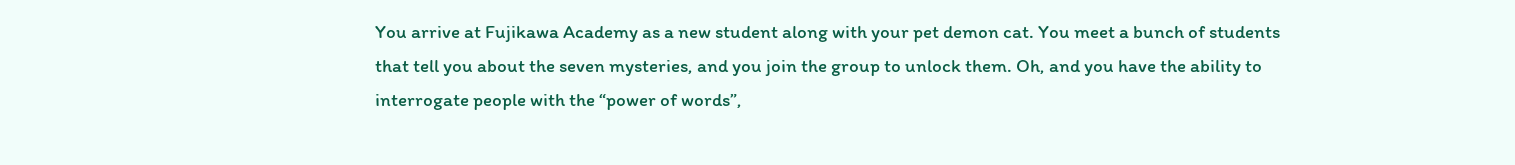You arrive at Fujikawa Academy as a new student along with your pet demon cat. You meet a bunch of students that tell you about the seven mysteries, and you join the group to unlock them. Oh, and you have the ability to interrogate people with the “power of words”,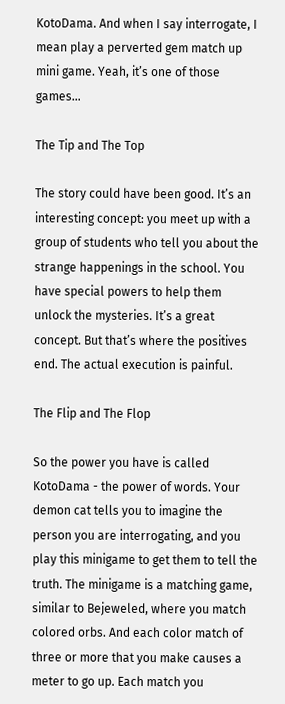KotoDama. And when I say interrogate, I mean play a perverted gem match up mini game. Yeah, it’s one of those games…

The Tip and The Top

The story could have been good. It’s an interesting concept: you meet up with a group of students who tell you about the strange happenings in the school. You have special powers to help them unlock the mysteries. It’s a great concept. But that’s where the positives end. The actual execution is painful.

The Flip and The Flop

So the power you have is called KotoDama - the power of words. Your demon cat tells you to imagine the person you are interrogating, and you play this minigame to get them to tell the truth. The minigame is a matching game, similar to Bejeweled, where you match colored orbs. And each color match of three or more that you make causes a meter to go up. Each match you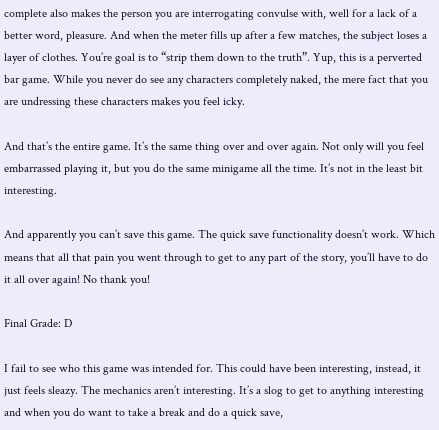complete also makes the person you are interrogating convulse with, well for a lack of a better word, pleasure. And when the meter fills up after a few matches, the subject loses a layer of clothes. You’re goal is to “strip them down to the truth”. Yup, this is a perverted bar game. While you never do see any characters completely naked, the mere fact that you are undressing these characters makes you feel icky.

And that’s the entire game. It’s the same thing over and over again. Not only will you feel embarrassed playing it, but you do the same minigame all the time. It’s not in the least bit interesting.

And apparently you can’t save this game. The quick save functionality doesn’t work. Which means that all that pain you went through to get to any part of the story, you’ll have to do it all over again! No thank you!

Final Grade: D

I fail to see who this game was intended for. This could have been interesting, instead, it just feels sleazy. The mechanics aren’t interesting. It’s a slog to get to anything interesting and when you do want to take a break and do a quick save,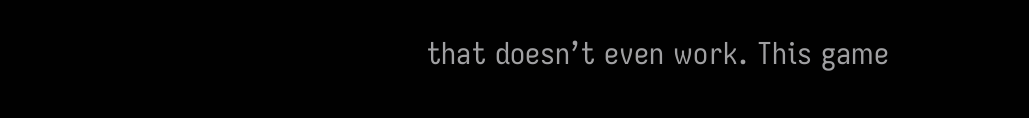that doesn’t even work. This game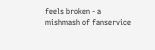feels broken - a mishmash of fanservice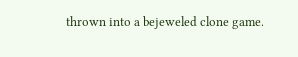thrown into a bejeweled clone game.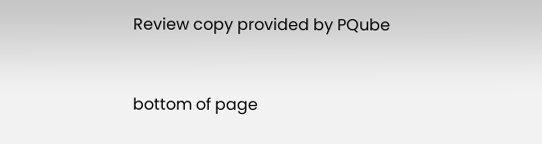Review copy provided by PQube



bottom of page